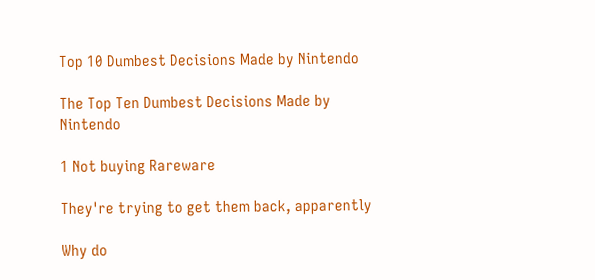Top 10 Dumbest Decisions Made by Nintendo

The Top Ten Dumbest Decisions Made by Nintendo

1 Not buying Rareware

They're trying to get them back, apparently

Why do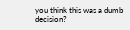you think this was a dumb decision?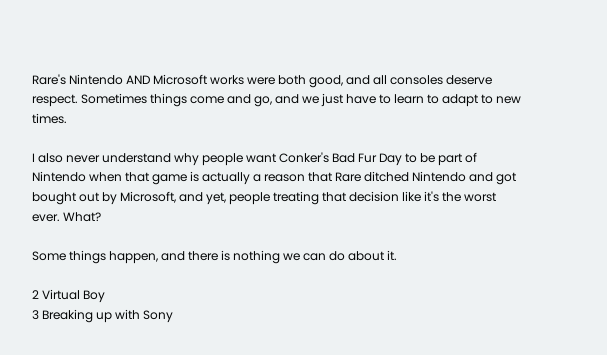Rare's Nintendo AND Microsoft works were both good, and all consoles deserve respect. Sometimes things come and go, and we just have to learn to adapt to new times.

I also never understand why people want Conker's Bad Fur Day to be part of Nintendo when that game is actually a reason that Rare ditched Nintendo and got bought out by Microsoft, and yet, people treating that decision like it's the worst ever. What?

Some things happen, and there is nothing we can do about it.

2 Virtual Boy
3 Breaking up with Sony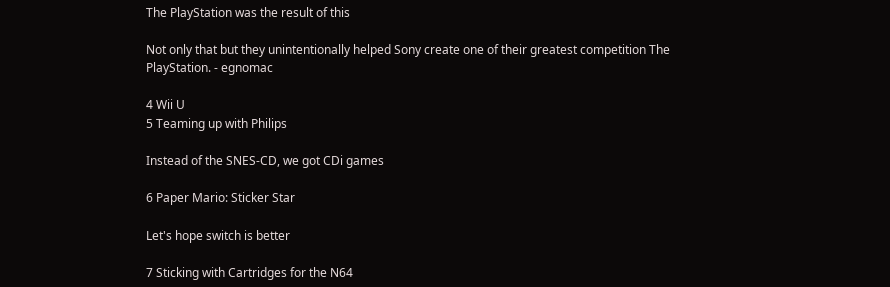The PlayStation was the result of this

Not only that but they unintentionally helped Sony create one of their greatest competition The PlayStation. - egnomac

4 Wii U
5 Teaming up with Philips

Instead of the SNES-CD, we got CDi games

6 Paper Mario: Sticker Star

Let's hope switch is better

7 Sticking with Cartridges for the N64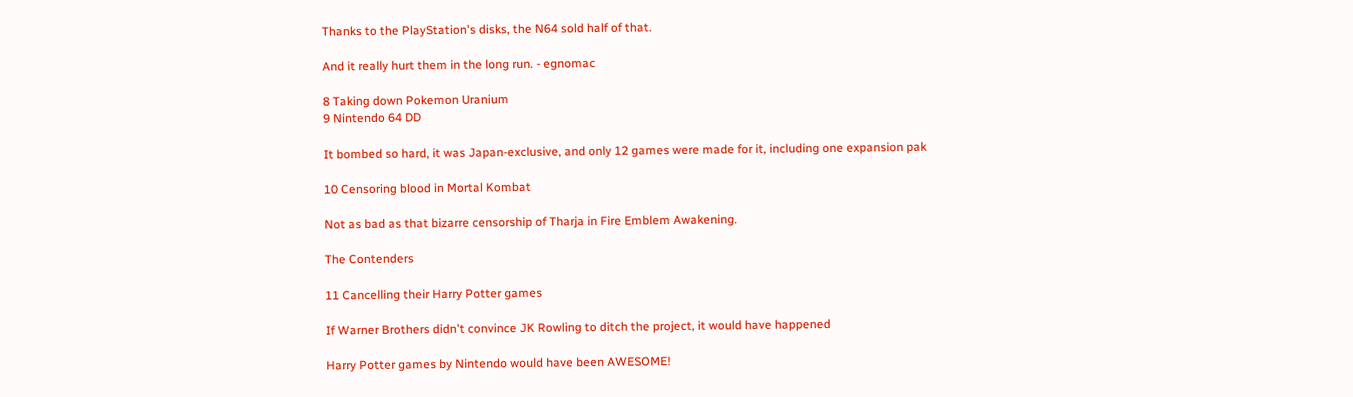Thanks to the PlayStation's disks, the N64 sold half of that.

And it really hurt them in the long run. - egnomac

8 Taking down Pokemon Uranium
9 Nintendo 64 DD

It bombed so hard, it was Japan-exclusive, and only 12 games were made for it, including one expansion pak

10 Censoring blood in Mortal Kombat

Not as bad as that bizarre censorship of Tharja in Fire Emblem Awakening.

The Contenders

11 Cancelling their Harry Potter games

If Warner Brothers didn't convince JK Rowling to ditch the project, it would have happened

Harry Potter games by Nintendo would have been AWESOME!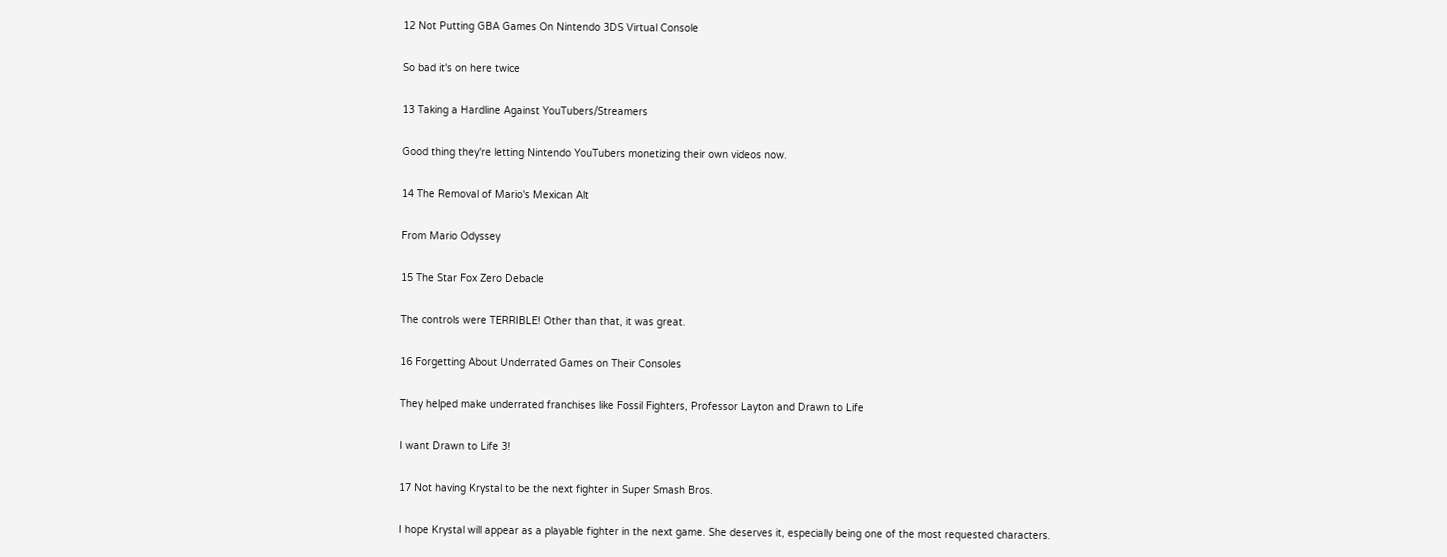12 Not Putting GBA Games On Nintendo 3DS Virtual Console

So bad it's on here twice

13 Taking a Hardline Against YouTubers/Streamers

Good thing they're letting Nintendo YouTubers monetizing their own videos now.

14 The Removal of Mario's Mexican Alt

From Mario Odyssey

15 The Star Fox Zero Debacle

The controls were TERRIBLE! Other than that, it was great.

16 Forgetting About Underrated Games on Their Consoles

They helped make underrated franchises like Fossil Fighters, Professor Layton and Drawn to Life

I want Drawn to Life 3!

17 Not having Krystal to be the next fighter in Super Smash Bros.

I hope Krystal will appear as a playable fighter in the next game. She deserves it, especially being one of the most requested characters.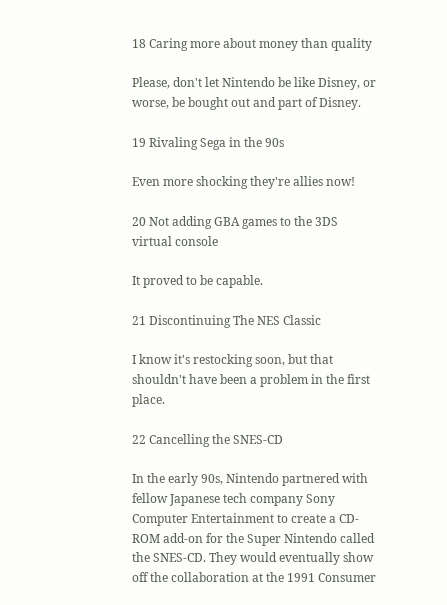18 Caring more about money than quality

Please, don't let Nintendo be like Disney, or worse, be bought out and part of Disney.

19 Rivaling Sega in the 90s

Even more shocking they're allies now!

20 Not adding GBA games to the 3DS virtual console

It proved to be capable.

21 Discontinuing The NES Classic

I know it's restocking soon, but that shouldn't have been a problem in the first place.

22 Cancelling the SNES-CD

In the early 90s, Nintendo partnered with fellow Japanese tech company Sony Computer Entertainment to create a CD-ROM add-on for the Super Nintendo called the SNES-CD. They would eventually show off the collaboration at the 1991 Consumer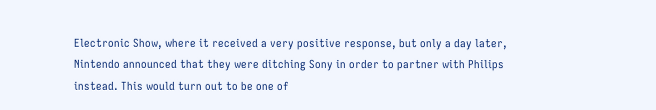Electronic Show, where it received a very positive response, but only a day later, Nintendo announced that they were ditching Sony in order to partner with Philips instead. This would turn out to be one of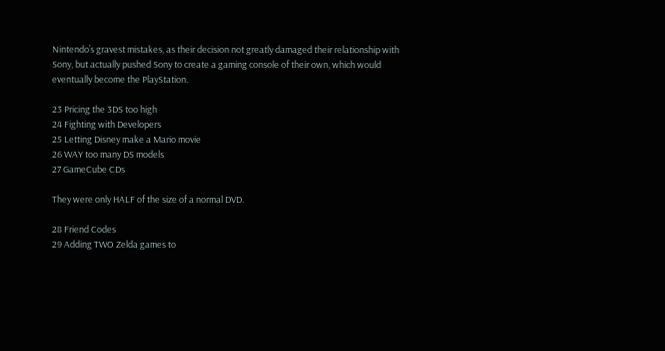Nintendo’s gravest mistakes, as their decision not greatly damaged their relationship with Sony, but actually pushed Sony to create a gaming console of their own, which would eventually become the PlayStation.

23 Pricing the 3DS too high
24 Fighting with Developers
25 Letting Disney make a Mario movie
26 WAY too many DS models
27 GameCube CDs

They were only HALF of the size of a normal DVD.

28 Friend Codes
29 Adding TWO Zelda games to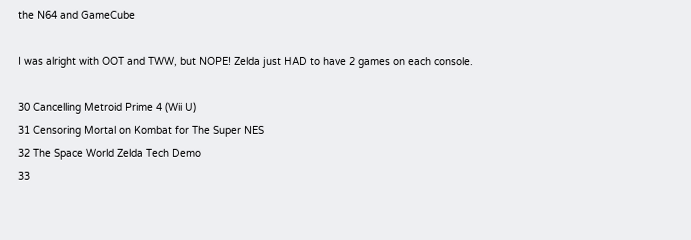the N64 and GameCube

I was alright with OOT and TWW, but NOPE! Zelda just HAD to have 2 games on each console.

30 Cancelling Metroid Prime 4 (Wii U)
31 Censoring Mortal on Kombat for The Super NES
32 The Space World Zelda Tech Demo
33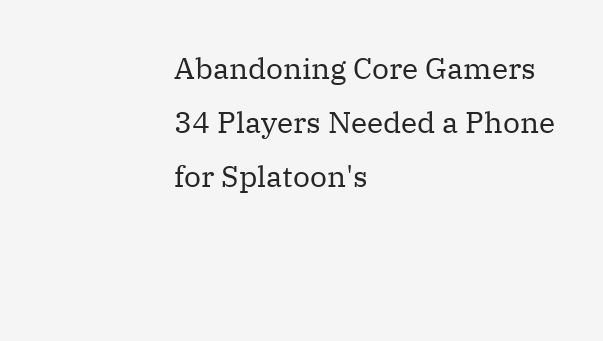Abandoning Core Gamers
34 Players Needed a Phone for Splatoon's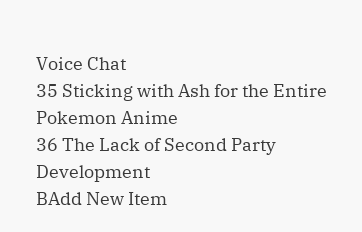Voice Chat
35 Sticking with Ash for the Entire Pokemon Anime
36 The Lack of Second Party Development
BAdd New Item